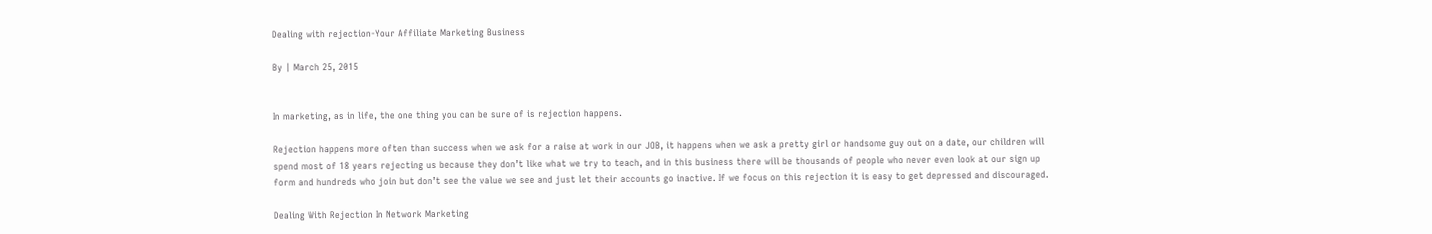Dealing with rejection-Your Affiliate Marketing Business

By | March 25, 2015


In marketing, as in life, the one thing you can be sure of is rejection happens.

Rejection happens more often than success when we ask for a raise at work in our JOB, it happens when we ask a pretty girl or handsome guy out on a date, our children will spend most of 18 years rejecting us because they don’t like what we try to teach, and in this business there will be thousands of people who never even look at our sign up form and hundreds who join but don’t see the value we see and just let their accounts go inactive. If we focus on this rejection it is easy to get depressed and discouraged.

Dealing With Rejection In Network Marketing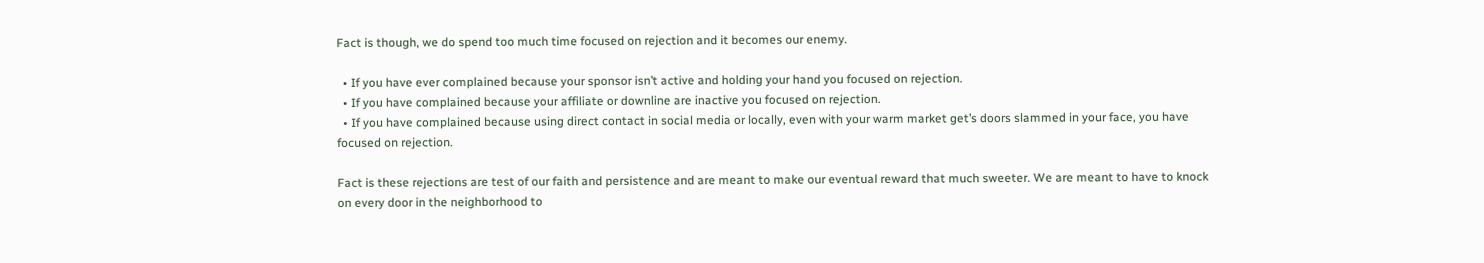Fact is though, we do spend too much time focused on rejection and it becomes our enemy.

  • If you have ever complained because your sponsor isn’t active and holding your hand you focused on rejection.
  • If you have complained because your affiliate or downline are inactive you focused on rejection.
  • If you have complained because using direct contact in social media or locally, even with your warm market get’s doors slammed in your face, you have focused on rejection.

Fact is these rejections are test of our faith and persistence and are meant to make our eventual reward that much sweeter. We are meant to have to knock on every door in the neighborhood to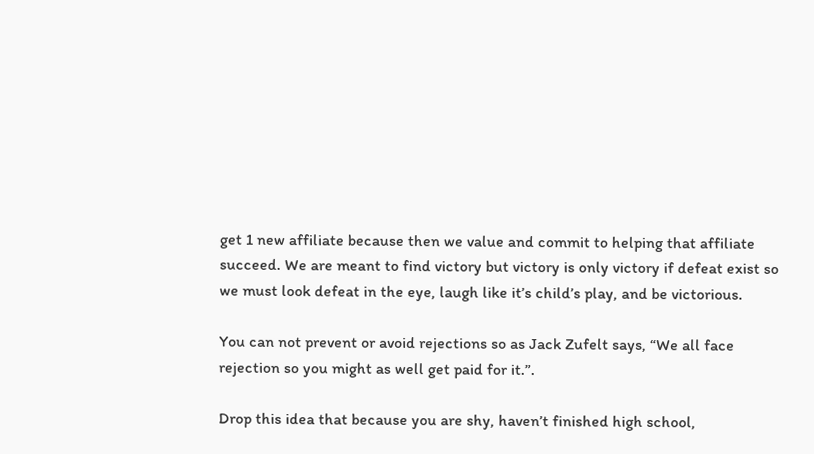get 1 new affiliate because then we value and commit to helping that affiliate succeed. We are meant to find victory but victory is only victory if defeat exist so we must look defeat in the eye, laugh like it’s child’s play, and be victorious.

You can not prevent or avoid rejections so as Jack Zufelt says, “We all face rejection so you might as well get paid for it.”.

Drop this idea that because you are shy, haven’t finished high school,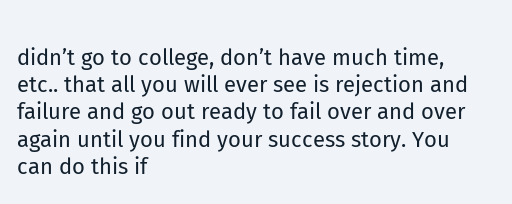didn’t go to college, don’t have much time, etc.. that all you will ever see is rejection and failure and go out ready to fail over and over again until you find your success story. You can do this if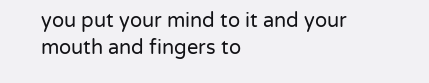you put your mind to it and your mouth and fingers to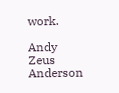work.

Andy Zeus Anderson